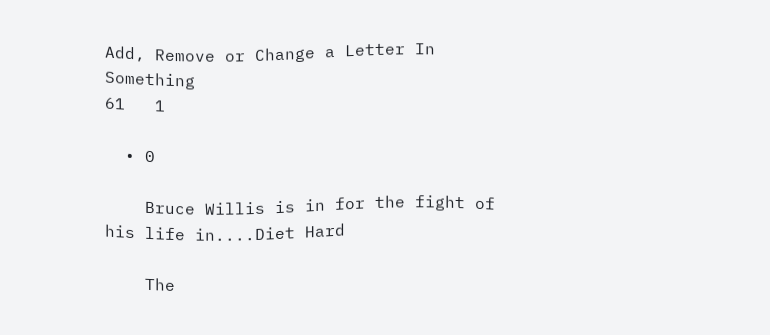Add, Remove or Change a Letter In Something
61   1

  • 0

    Bruce Willis is in for the fight of his life in....Diet Hard

    The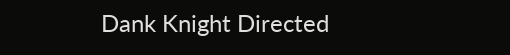Dank Knight Directed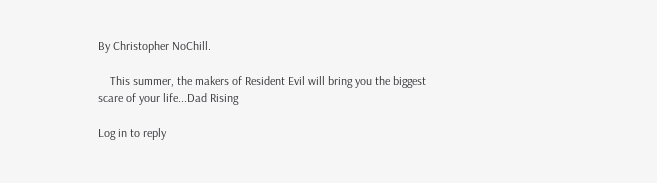By Christopher NoChill.

    This summer, the makers of Resident Evil will bring you the biggest scare of your life...Dad Rising

Log in to reply